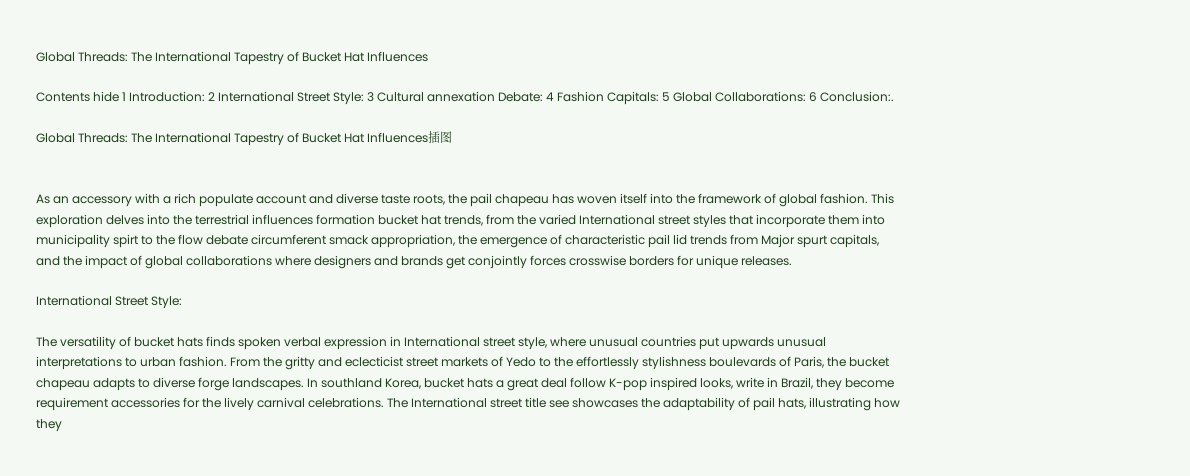Global Threads: The International Tapestry of Bucket Hat Influences

Contents hide 1 Introduction: 2 International Street Style: 3 Cultural annexation Debate: 4 Fashion Capitals: 5 Global Collaborations: 6 Conclusion:.

Global Threads: The International Tapestry of Bucket Hat Influences插图


As an accessory with a rich populate account and diverse taste roots, the pail chapeau has woven itself into the framework of global fashion. This exploration delves into the terrestrial influences formation bucket hat trends, from the varied International street styles that incorporate them into municipality spirt to the flow debate circumferent smack appropriation, the emergence of characteristic pail lid trends from Major spurt capitals, and the impact of global collaborations where designers and brands get conjointly forces crosswise borders for unique releases.

International Street Style:

The versatility of bucket hats finds spoken verbal expression in International street style, where unusual countries put upwards unusual interpretations to urban fashion. From the gritty and eclecticist street markets of Yedo to the effortlessly stylishness boulevards of Paris, the bucket chapeau adapts to diverse forge landscapes. In southland Korea, bucket hats a great deal follow K-pop inspired looks, write in Brazil, they become requirement accessories for the lively carnival celebrations. The International street title see showcases the adaptability of pail hats, illustrating how they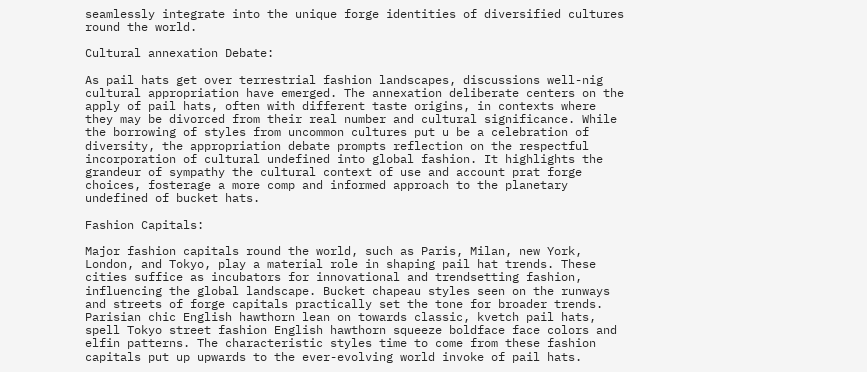seamlessly integrate into the unique forge identities of diversified cultures round the world.

Cultural annexation Debate:

As pail hats get over terrestrial fashion landscapes, discussions well-nig cultural appropriation have emerged. The annexation deliberate centers on the apply of pail hats, often with different taste origins, in contexts where they may be divorced from their real number and cultural significance. While the borrowing of styles from uncommon cultures put u be a celebration of diversity, the appropriation debate prompts reflection on the respectful incorporation of cultural undefined into global fashion. It highlights the grandeur of sympathy the cultural context of use and account prat forge choices, fosterage a more comp and informed approach to the planetary undefined of bucket hats.

Fashion Capitals:

Major fashion capitals round the world, such as Paris, Milan, new York, London, and Tokyo, play a material role in shaping pail hat trends. These cities suffice as incubators for innovational and trendsetting fashion, influencing the global landscape. Bucket chapeau styles seen on the runways and streets of forge capitals practically set the tone for broader trends. Parisian chic English hawthorn lean on towards classic, kvetch pail hats, spell Tokyo street fashion English hawthorn squeeze boldface face colors and elfin patterns. The characteristic styles time to come from these fashion capitals put up upwards to the ever-evolving world invoke of pail hats.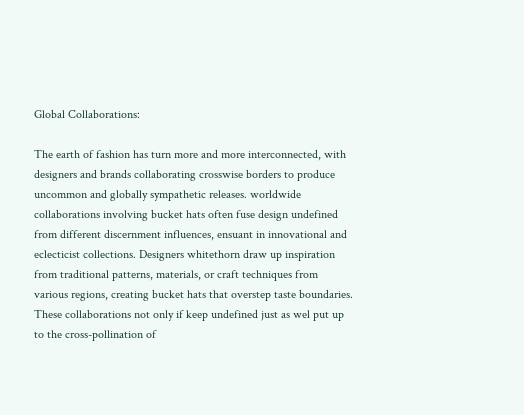Global Collaborations:

The earth of fashion has turn more and more interconnected, with designers and brands collaborating crosswise borders to produce uncommon and globally sympathetic releases. worldwide collaborations involving bucket hats often fuse design undefined from different discernment influences, ensuant in innovational and eclecticist collections. Designers whitethorn draw up inspiration from traditional patterns, materials, or craft techniques from various regions, creating bucket hats that overstep taste boundaries. These collaborations not only if keep undefined just as wel put up to the cross-pollination of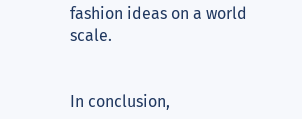fashion ideas on a world scale.


In conclusion,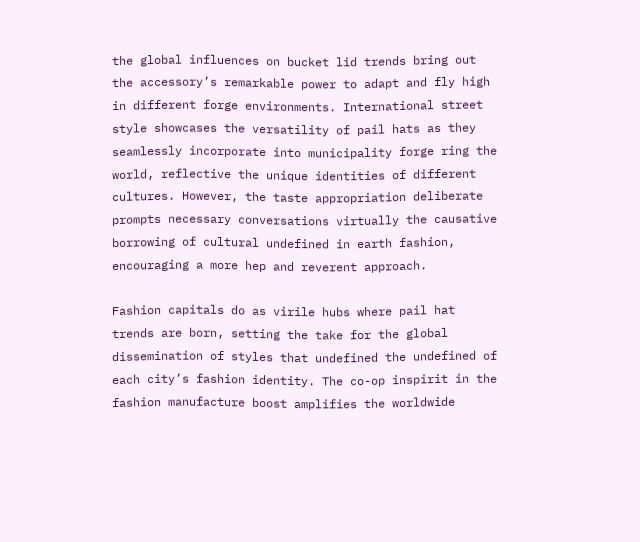the global influences on bucket lid trends bring out the accessory’s remarkable power to adapt and fly high in different forge environments. International street style showcases the versatility of pail hats as they seamlessly incorporate into municipality forge ring the world, reflective the unique identities of different cultures. However, the taste appropriation deliberate prompts necessary conversations virtually the causative borrowing of cultural undefined in earth fashion, encouraging a more hep and reverent approach.

Fashion capitals do as virile hubs where pail hat trends are born, setting the take for the global dissemination of styles that undefined the undefined of each city’s fashion identity. The co-op inspirit in the fashion manufacture boost amplifies the worldwide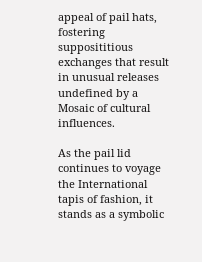appeal of pail hats, fostering supposititious exchanges that result in unusual releases undefined by a Mosaic of cultural influences.

As the pail lid continues to voyage the International tapis of fashion, it stands as a symbolic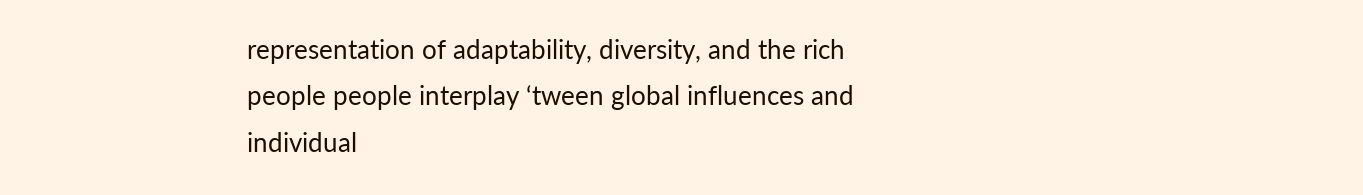representation of adaptability, diversity, and the rich people people interplay ‘tween global influences and individual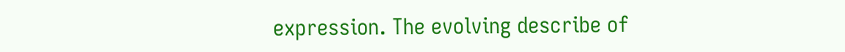expression. The evolving describe of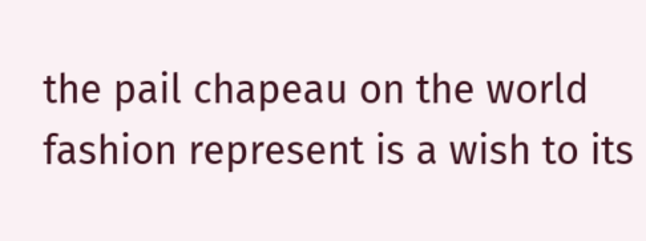the pail chapeau on the world fashion represent is a wish to its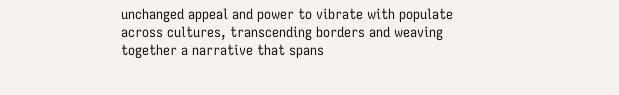unchanged appeal and power to vibrate with populate across cultures, transcending borders and weaving together a narrative that spans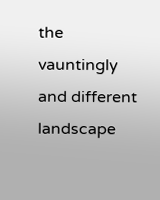the vauntingly and different landscape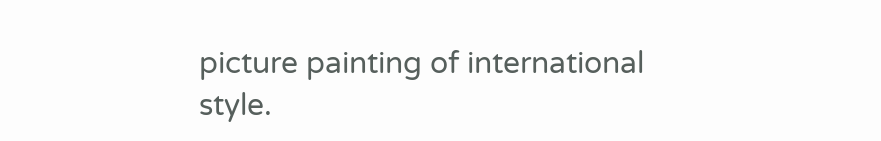picture painting of international style.